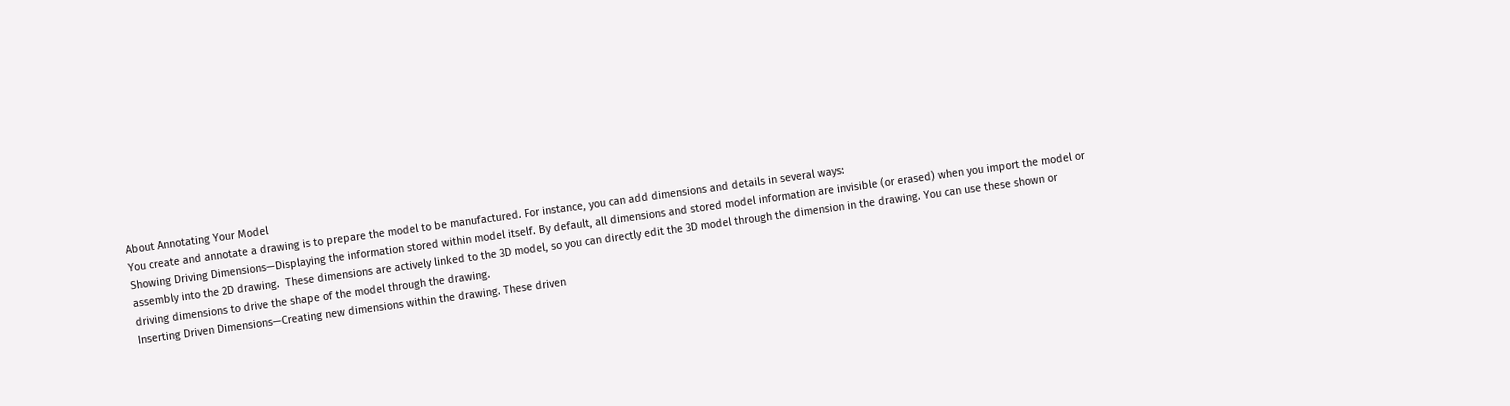About Annotating Your Model
You create and annotate a drawing is to prepare the model to be manufactured. For instance, you can add dimensions and details in several ways:
Showing Driving Dimensions—Displaying the information stored within model itself. By default, all dimensions and stored model information are invisible (or erased) when you import the model or assembly into the 2D drawing.  These dimensions are actively linked to the 3D model, so you can directly edit the 3D model through the dimension in the drawing. You can use these shown or driving dimensions to drive the shape of the model through the drawing.
Inserting Driven Dimensions—Creating new dimensions within the drawing. These driven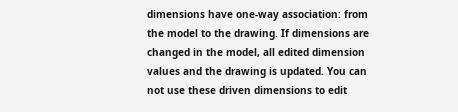dimensions have one-way association: from the model to the drawing. If dimensions are changed in the model, all edited dimension values and the drawing is updated. You can not use these driven dimensions to edit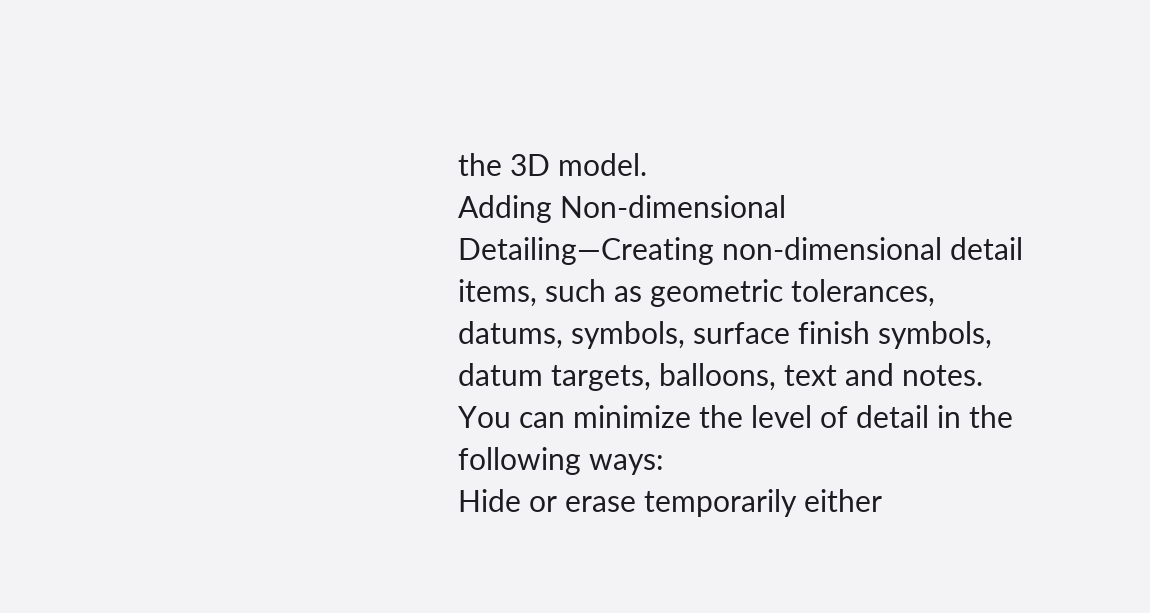the 3D model.
Adding Non-dimensional Detailing—Creating non-dimensional detail items, such as geometric tolerances, datums, symbols, surface finish symbols, datum targets, balloons, text and notes.
You can minimize the level of detail in the following ways:
Hide or erase temporarily either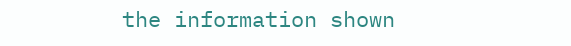the information shown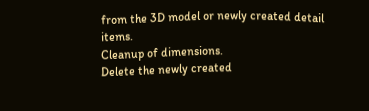from the 3D model or newly created detail items.
Cleanup of dimensions.
Delete the newly created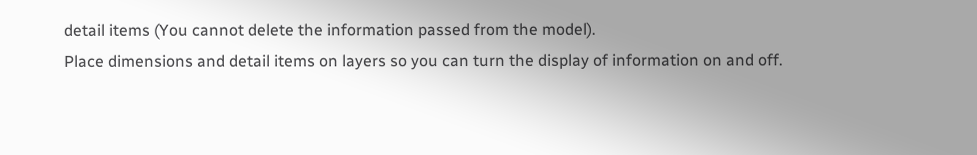detail items (You cannot delete the information passed from the model).
Place dimensions and detail items on layers so you can turn the display of information on and off.